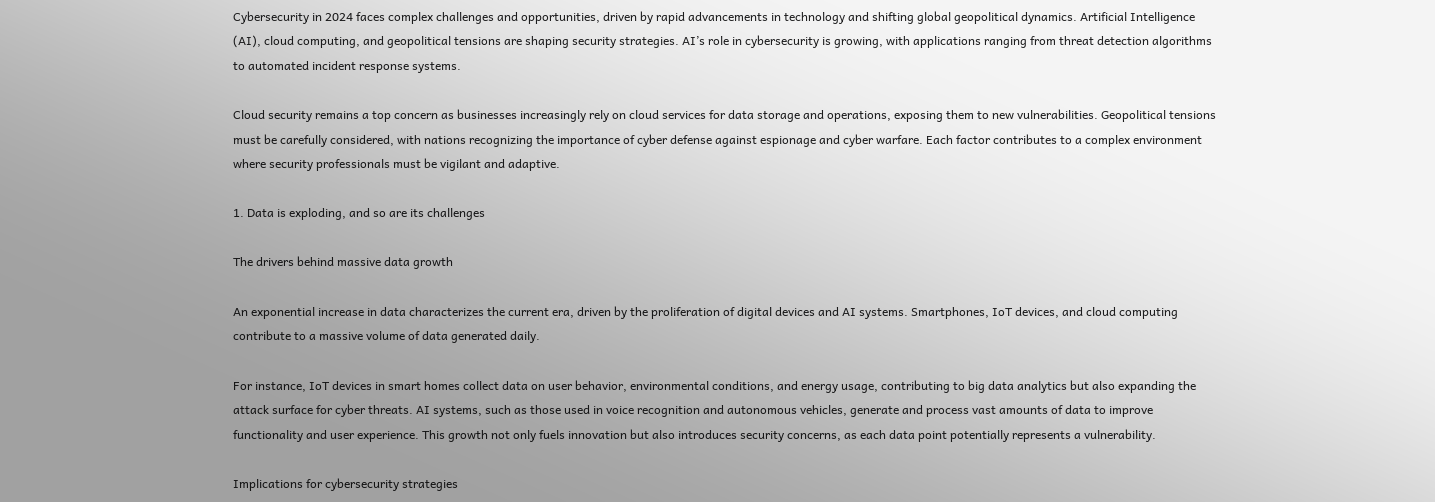Cybersecurity in 2024 faces complex challenges and opportunities, driven by rapid advancements in technology and shifting global geopolitical dynamics. Artificial Intelligence (AI), cloud computing, and geopolitical tensions are shaping security strategies. AI’s role in cybersecurity is growing, with applications ranging from threat detection algorithms to automated incident response systems.

Cloud security remains a top concern as businesses increasingly rely on cloud services for data storage and operations, exposing them to new vulnerabilities. Geopolitical tensions must be carefully considered, with nations recognizing the importance of cyber defense against espionage and cyber warfare. Each factor contributes to a complex environment where security professionals must be vigilant and adaptive.

1. Data is exploding, and so are its challenges

The drivers behind massive data growth

An exponential increase in data characterizes the current era, driven by the proliferation of digital devices and AI systems. Smartphones, IoT devices, and cloud computing contribute to a massive volume of data generated daily.

For instance, IoT devices in smart homes collect data on user behavior, environmental conditions, and energy usage, contributing to big data analytics but also expanding the attack surface for cyber threats. AI systems, such as those used in voice recognition and autonomous vehicles, generate and process vast amounts of data to improve functionality and user experience. This growth not only fuels innovation but also introduces security concerns, as each data point potentially represents a vulnerability.

Implications for cybersecurity strategies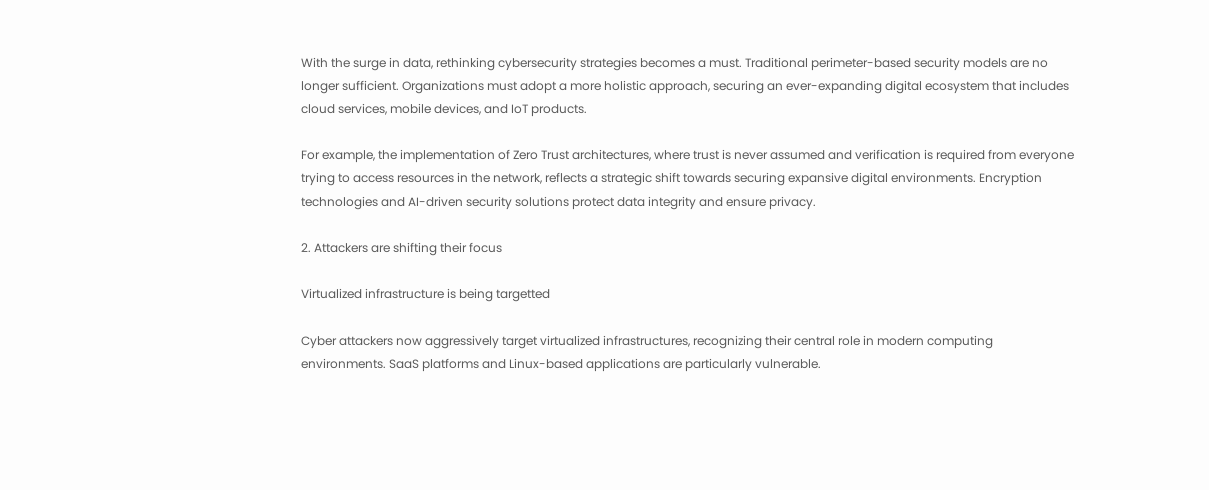With the surge in data, rethinking cybersecurity strategies becomes a must. Traditional perimeter-based security models are no longer sufficient. Organizations must adopt a more holistic approach, securing an ever-expanding digital ecosystem that includes cloud services, mobile devices, and IoT products.

For example, the implementation of Zero Trust architectures, where trust is never assumed and verification is required from everyone trying to access resources in the network, reflects a strategic shift towards securing expansive digital environments. Encryption technologies and AI-driven security solutions protect data integrity and ensure privacy.

2. Attackers are shifting their focus

Virtualized infrastructure is being targetted

Cyber attackers now aggressively target virtualized infrastructures, recognizing their central role in modern computing environments. SaaS platforms and Linux-based applications are particularly vulnerable.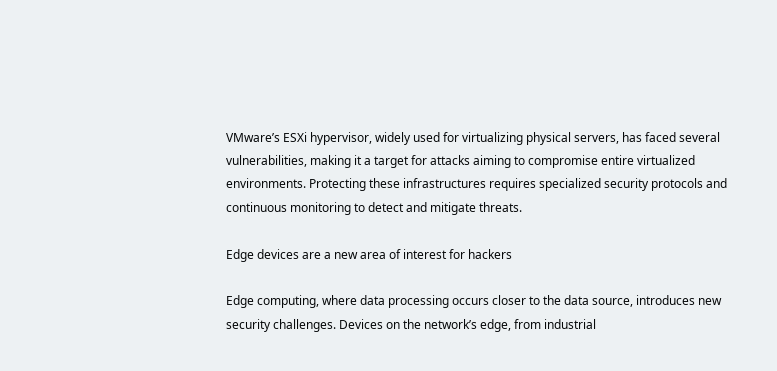VMware’s ESXi hypervisor, widely used for virtualizing physical servers, has faced several vulnerabilities, making it a target for attacks aiming to compromise entire virtualized environments. Protecting these infrastructures requires specialized security protocols and continuous monitoring to detect and mitigate threats.

Edge devices are a new area of interest for hackers

Edge computing, where data processing occurs closer to the data source, introduces new security challenges. Devices on the network’s edge, from industrial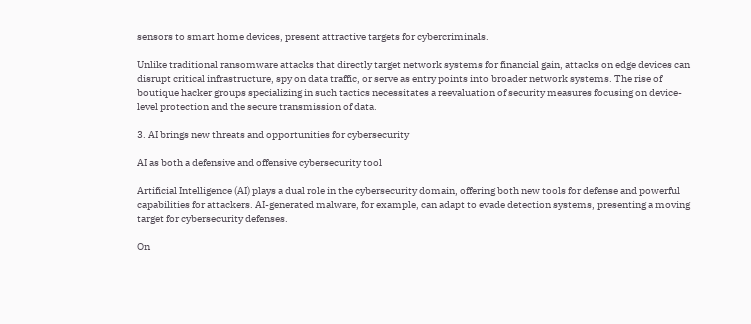sensors to smart home devices, present attractive targets for cybercriminals.

Unlike traditional ransomware attacks that directly target network systems for financial gain, attacks on edge devices can disrupt critical infrastructure, spy on data traffic, or serve as entry points into broader network systems. The rise of boutique hacker groups specializing in such tactics necessitates a reevaluation of security measures focusing on device-level protection and the secure transmission of data.

3. AI brings new threats and opportunities for cybersecurity

AI as both a defensive and offensive cybersecurity tool

Artificial Intelligence (AI) plays a dual role in the cybersecurity domain, offering both new tools for defense and powerful capabilities for attackers. AI-generated malware, for example, can adapt to evade detection systems, presenting a moving target for cybersecurity defenses.

On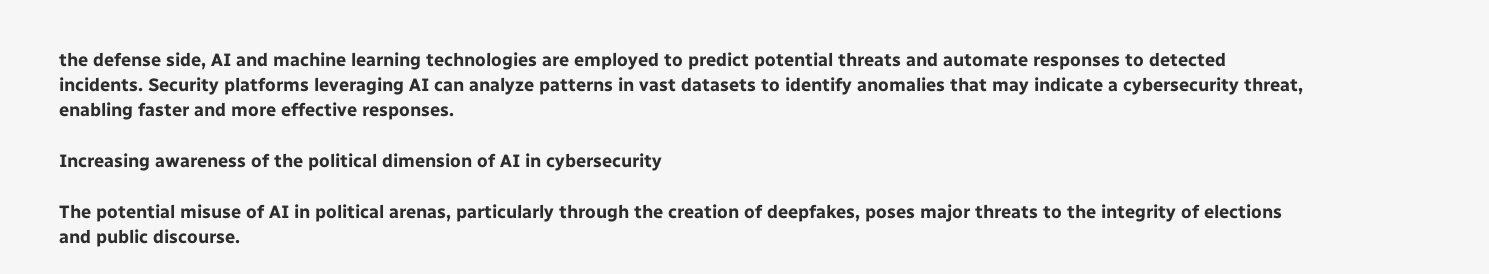the defense side, AI and machine learning technologies are employed to predict potential threats and automate responses to detected incidents. Security platforms leveraging AI can analyze patterns in vast datasets to identify anomalies that may indicate a cybersecurity threat, enabling faster and more effective responses.

Increasing awareness of the political dimension of AI in cybersecurity

The potential misuse of AI in political arenas, particularly through the creation of deepfakes, poses major threats to the integrity of elections and public discourse.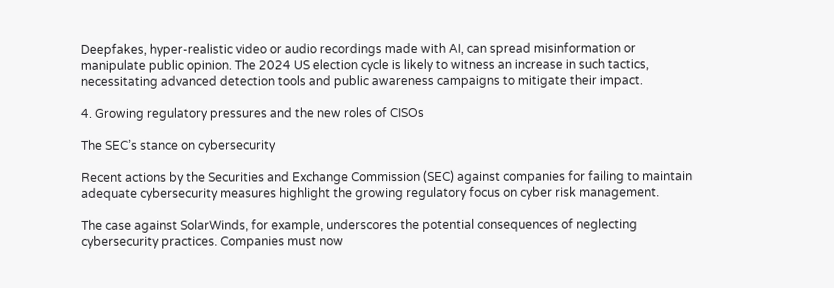Deepfakes, hyper-realistic video or audio recordings made with AI, can spread misinformation or manipulate public opinion. The 2024 US election cycle is likely to witness an increase in such tactics, necessitating advanced detection tools and public awareness campaigns to mitigate their impact.

4. Growing regulatory pressures and the new roles of CISOs

The SEC’s stance on cybersecurity

Recent actions by the Securities and Exchange Commission (SEC) against companies for failing to maintain adequate cybersecurity measures highlight the growing regulatory focus on cyber risk management.

The case against SolarWinds, for example, underscores the potential consequences of neglecting cybersecurity practices. Companies must now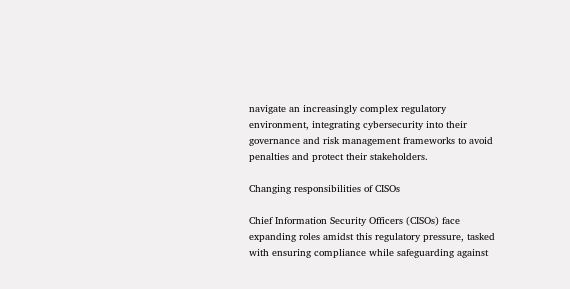navigate an increasingly complex regulatory environment, integrating cybersecurity into their governance and risk management frameworks to avoid penalties and protect their stakeholders.

Changing responsibilities of CISOs

Chief Information Security Officers (CISOs) face expanding roles amidst this regulatory pressure, tasked with ensuring compliance while safeguarding against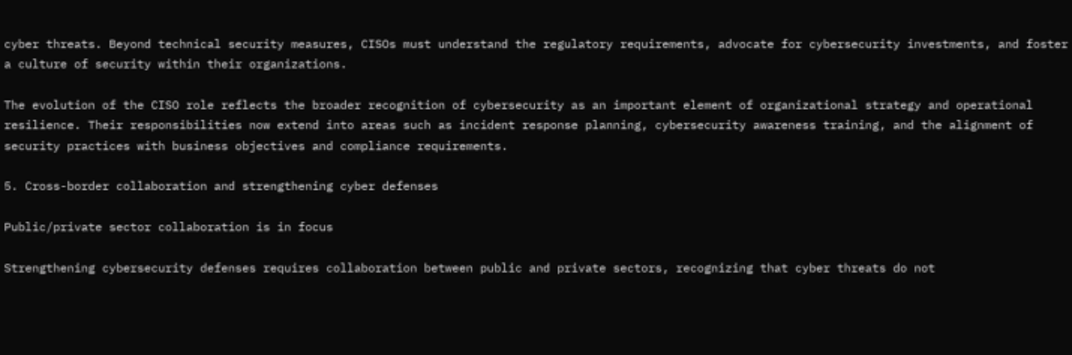cyber threats. Beyond technical security measures, CISOs must understand the regulatory requirements, advocate for cybersecurity investments, and foster a culture of security within their organizations.

The evolution of the CISO role reflects the broader recognition of cybersecurity as an important element of organizational strategy and operational resilience. Their responsibilities now extend into areas such as incident response planning, cybersecurity awareness training, and the alignment of security practices with business objectives and compliance requirements.

5. Cross-border collaboration and strengthening cyber defenses

Public/private sector collaboration is in focus

Strengthening cybersecurity defenses requires collaboration between public and private sectors, recognizing that cyber threats do not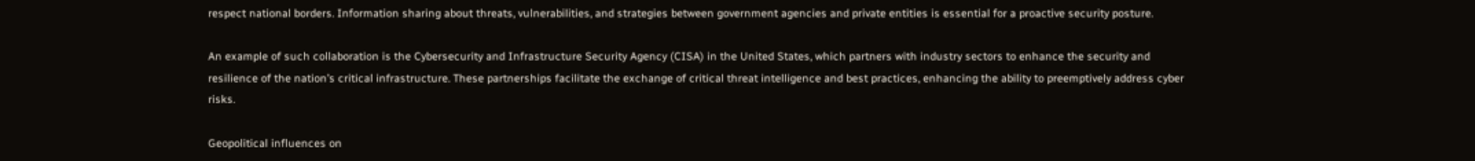respect national borders. Information sharing about threats, vulnerabilities, and strategies between government agencies and private entities is essential for a proactive security posture.

An example of such collaboration is the Cybersecurity and Infrastructure Security Agency (CISA) in the United States, which partners with industry sectors to enhance the security and resilience of the nation’s critical infrastructure. These partnerships facilitate the exchange of critical threat intelligence and best practices, enhancing the ability to preemptively address cyber risks.

Geopolitical influences on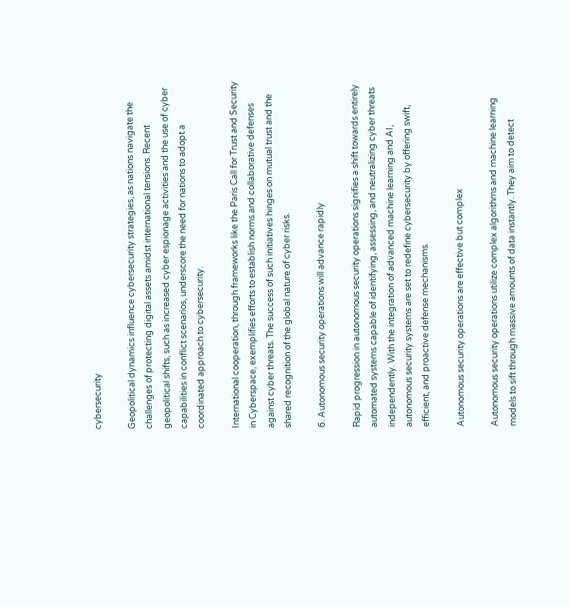cybersecurity

Geopolitical dynamics influence cybersecurity strategies, as nations navigate the challenges of protecting digital assets amidst international tensions. Recent geopolitical shifts, such as increased cyber espionage activities and the use of cyber capabilities in conflict scenarios, underscore the need for nations to adopt a coordinated approach to cybersecurity.

International cooperation, through frameworks like the Paris Call for Trust and Security in Cyberspace, exemplifies efforts to establish norms and collaborative defenses against cyber threats. The success of such initiatives hinges on mutual trust and the shared recognition of the global nature of cyber risks.

6. Autonomous security operations will advance rapidly

Rapid progression in autonomous security operations signifies a shift towards entirely automated systems capable of identifying, assessing, and neutralizing cyber threats independently. With the integration of advanced machine learning and AI, autonomous security systems are set to redefine cybersecurity by offering swift, efficient, and proactive defense mechanisms.

Autonomous security operations are effective but complex

Autonomous security operations utilize complex algorithms and machine learning models to sift through massive amounts of data instantly. They aim to detect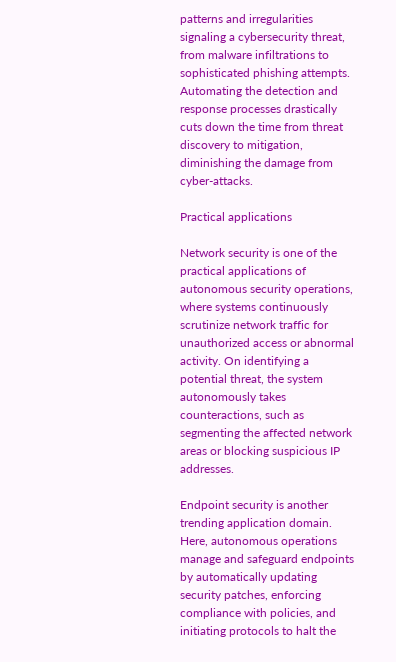patterns and irregularities signaling a cybersecurity threat, from malware infiltrations to sophisticated phishing attempts. Automating the detection and response processes drastically cuts down the time from threat discovery to mitigation, diminishing the damage from cyber-attacks.

Practical applications

Network security is one of the practical applications of autonomous security operations, where systems continuously scrutinize network traffic for unauthorized access or abnormal activity. On identifying a potential threat, the system autonomously takes counteractions, such as segmenting the affected network areas or blocking suspicious IP addresses.

Endpoint security is another trending application domain. Here, autonomous operations manage and safeguard endpoints by automatically updating security patches, enforcing compliance with policies, and initiating protocols to halt the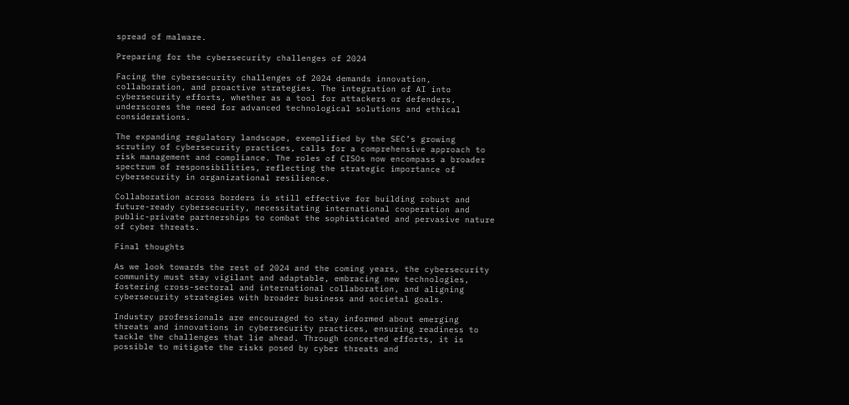spread of malware.

Preparing for the cybersecurity challenges of 2024

Facing the cybersecurity challenges of 2024 demands innovation, collaboration, and proactive strategies. The integration of AI into cybersecurity efforts, whether as a tool for attackers or defenders, underscores the need for advanced technological solutions and ethical considerations.

The expanding regulatory landscape, exemplified by the SEC’s growing scrutiny of cybersecurity practices, calls for a comprehensive approach to risk management and compliance. The roles of CISOs now encompass a broader spectrum of responsibilities, reflecting the strategic importance of cybersecurity in organizational resilience.

Collaboration across borders is still effective for building robust and future-ready cybersecurity, necessitating international cooperation and public-private partnerships to combat the sophisticated and pervasive nature of cyber threats.

Final thoughts

As we look towards the rest of 2024 and the coming years, the cybersecurity community must stay vigilant and adaptable, embracing new technologies, fostering cross-sectoral and international collaboration, and aligning cybersecurity strategies with broader business and societal goals.

Industry professionals are encouraged to stay informed about emerging threats and innovations in cybersecurity practices, ensuring readiness to tackle the challenges that lie ahead. Through concerted efforts, it is possible to mitigate the risks posed by cyber threats and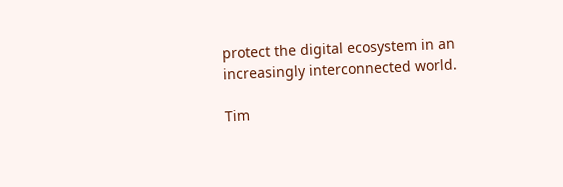protect the digital ecosystem in an increasingly interconnected world.

Tim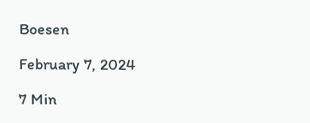Boesen

February 7, 2024

7 Min